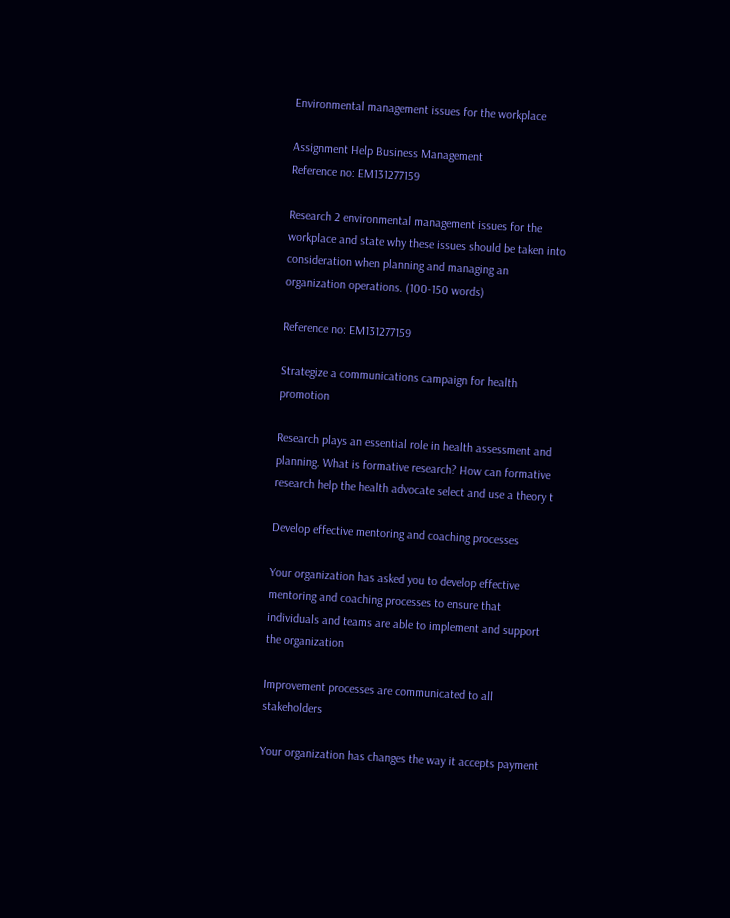Environmental management issues for the workplace

Assignment Help Business Management
Reference no: EM131277159

Research 2 environmental management issues for the workplace and state why these issues should be taken into consideration when planning and managing an organization operations. (100-150 words)

Reference no: EM131277159

Strategize a communications campaign for health promotion

Research plays an essential role in health assessment and planning. What is formative research? How can formative research help the health advocate select and use a theory t

Develop effective mentoring and coaching processes

Your organization has asked you to develop effective mentoring and coaching processes to ensure that individuals and teams are able to implement and support the organization

Improvement processes are communicated to all stakeholders

Your organization has changes the way it accepts payment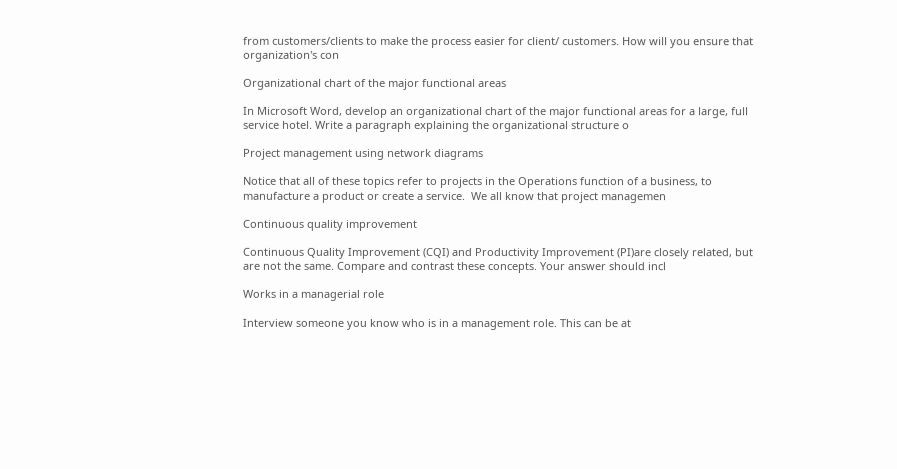from customers/clients to make the process easier for client/ customers. How will you ensure that organization's con

Organizational chart of the major functional areas

In Microsoft Word, develop an organizational chart of the major functional areas for a large, full service hotel. Write a paragraph explaining the organizational structure o

Project management using network diagrams

Notice that all of these topics refer to projects in the Operations function of a business, to manufacture a product or create a service.  We all know that project managemen

Continuous quality improvement

Continuous Quality Improvement (CQI) and Productivity Improvement (PI)are closely related, but are not the same. Compare and contrast these concepts. Your answer should incl

Works in a managerial role

Interview someone you know who is in a management role. This can be at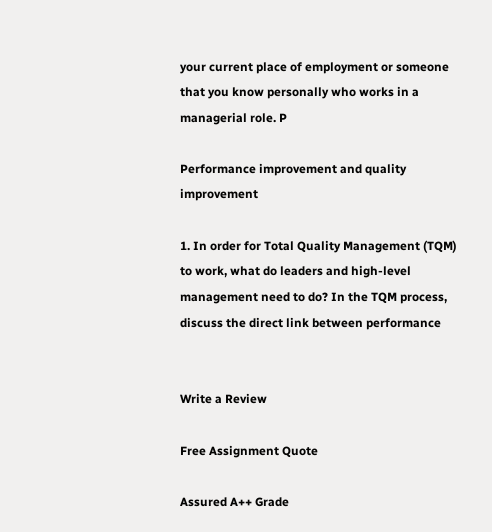your current place of employment or someone that you know personally who works in a managerial role. P

Performance improvement and quality improvement

1. In order for Total Quality Management (TQM) to work, what do leaders and high-level management need to do? In the TQM process, discuss the direct link between performance


Write a Review

Free Assignment Quote

Assured A++ Grade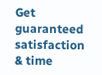Get guaranteed satisfaction & time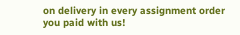on delivery in every assignment order you paid with us!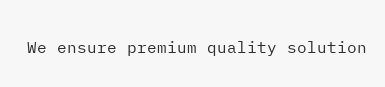We ensure premium quality solution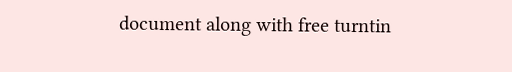document along with free turntin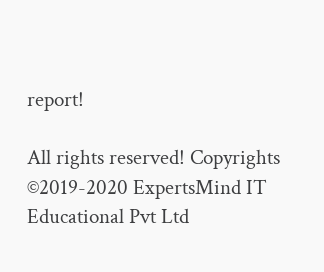report!

All rights reserved! Copyrights ©2019-2020 ExpertsMind IT Educational Pvt Ltd